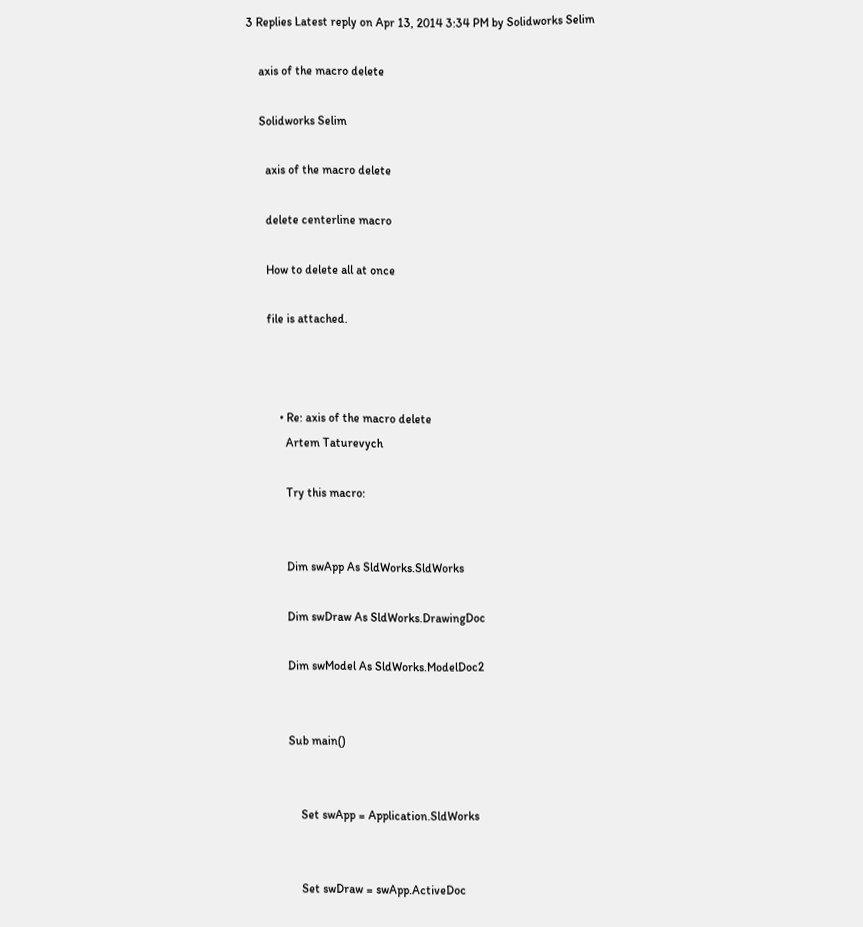3 Replies Latest reply on Apr 13, 2014 3:34 PM by Solidworks Selim

    axis of the macro delete

    Solidworks Selim

      axis of the macro delete

      delete centerline macro

      How to delete all at once

      file is attached.



          • Re: axis of the macro delete
            Artem Taturevych

            Try this macro:


            Dim swApp As SldWorks.SldWorks

            Dim swDraw As SldWorks.DrawingDoc

            Dim swModel As SldWorks.ModelDoc2


            Sub main()


                Set swApp = Application.SldWorks


                Set swDraw = swApp.ActiveDoc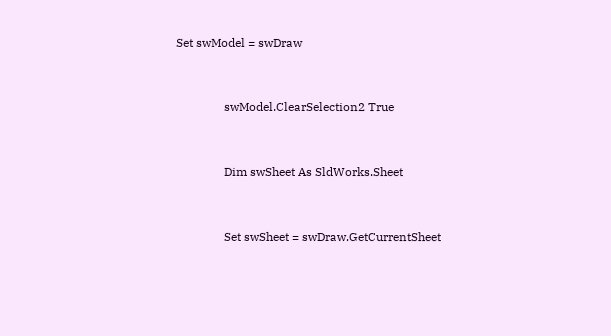Set swModel = swDraw


                swModel.ClearSelection2 True


                Dim swSheet As SldWorks.Sheet


                Set swSheet = swDraw.GetCurrentSheet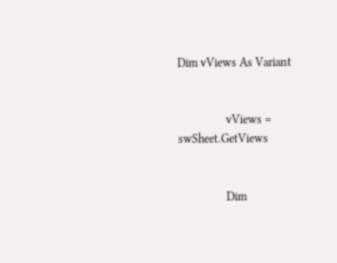Dim vViews As Variant


                vViews = swSheet.GetViews


                Dim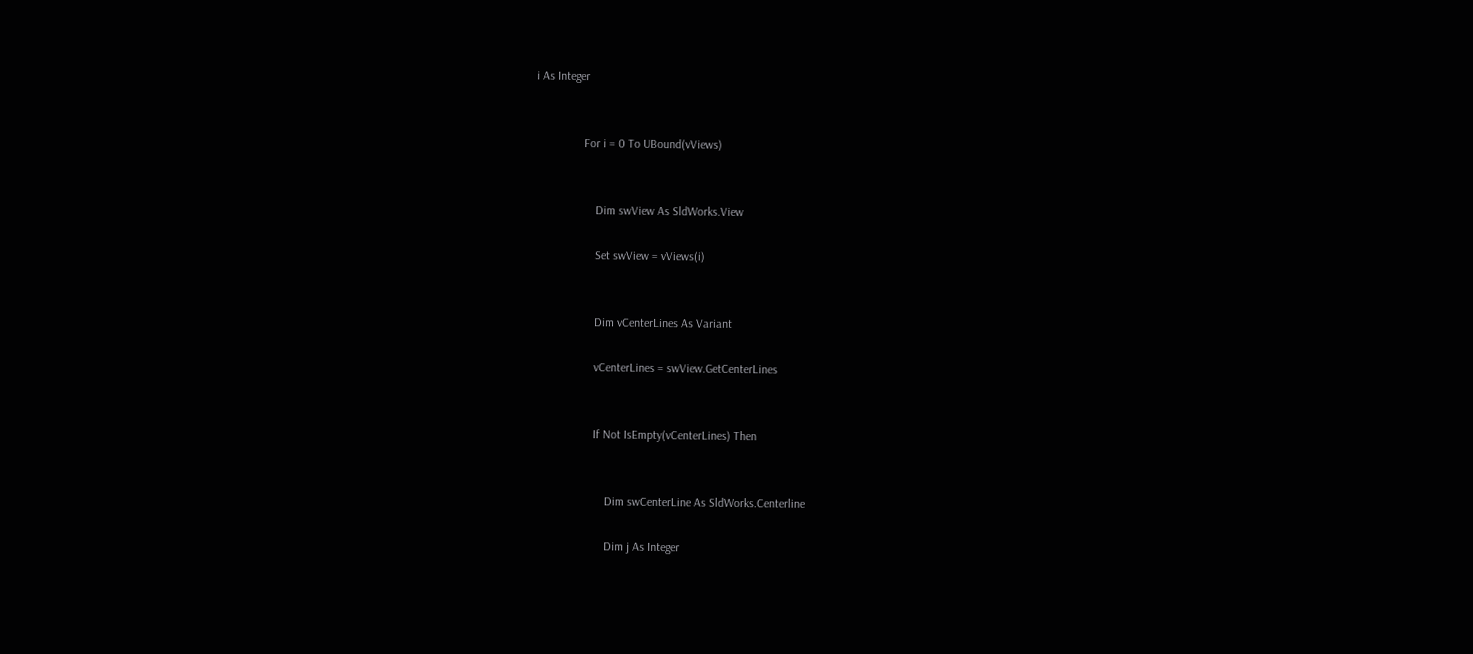i As Integer


                For i = 0 To UBound(vViews)


                    Dim swView As SldWorks.View

                    Set swView = vViews(i)


                    Dim vCenterLines As Variant

                    vCenterLines = swView.GetCenterLines


                    If Not IsEmpty(vCenterLines) Then


                        Dim swCenterLine As SldWorks.Centerline

                        Dim j As Integer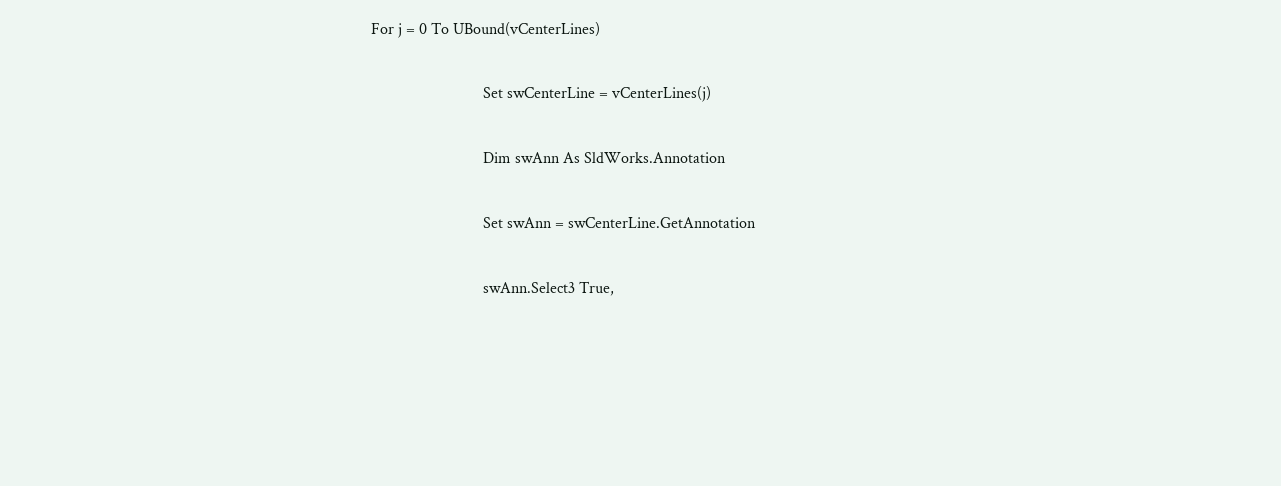For j = 0 To UBound(vCenterLines)

                            Set swCenterLine = vCenterLines(j)

                            Dim swAnn As SldWorks.Annotation

                            Set swAnn = swCenterLine.GetAnnotation

                            swAnn.Select3 True,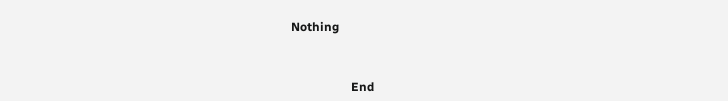Nothing



                    End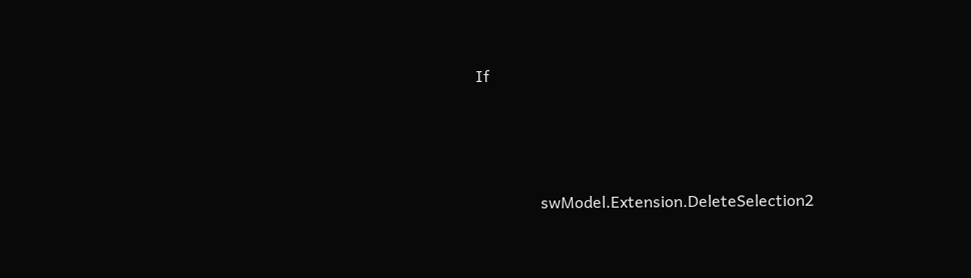If




                swModel.Extension.DeleteSelection2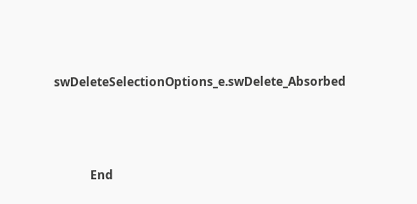swDeleteSelectionOptions_e.swDelete_Absorbed



            End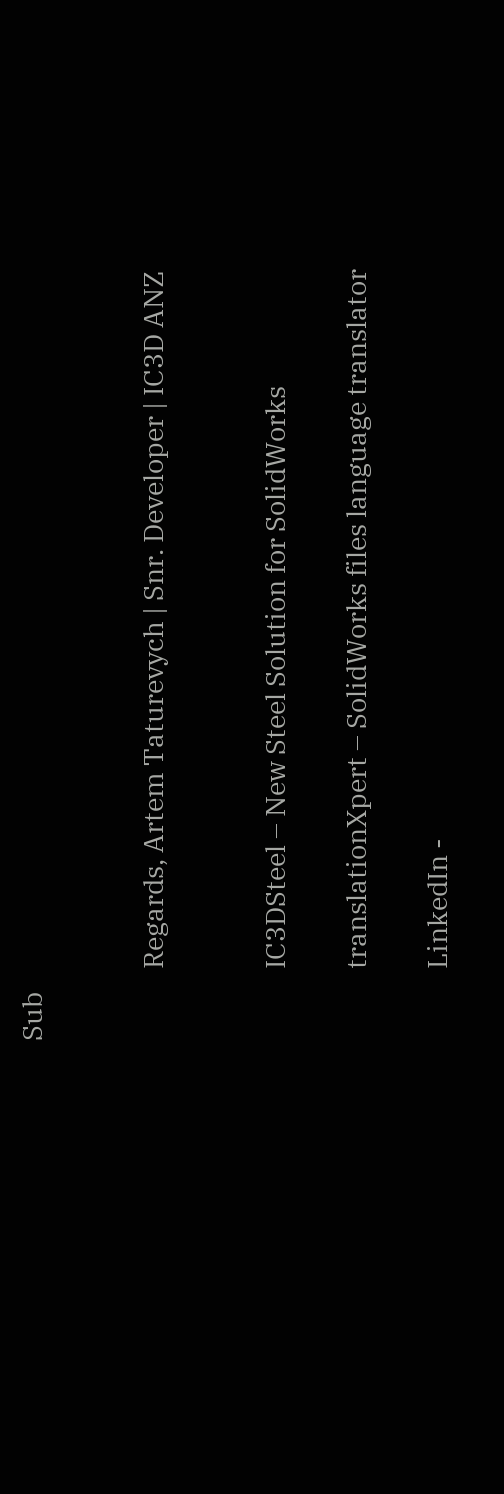Sub


            Regards, Artem Taturevych | Snr. Developer | IC3D ANZ


            IC3DSteel – New Steel Solution for SolidWorks

            translationXpert – SolidWorks files language translator

            LinkedIn -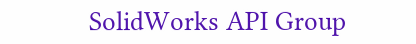SolidWorks API Group